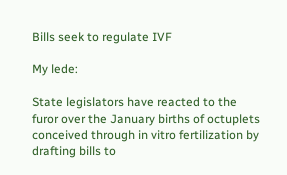Bills seek to regulate IVF

My lede:

State legislators have reacted to the furor over the January births of octuplets conceived through in vitro fertilization by drafting bills to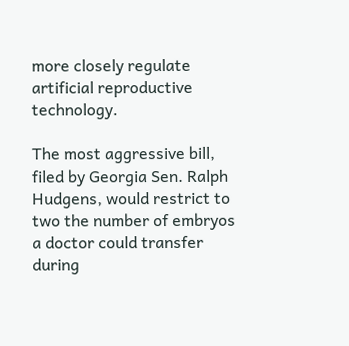more closely regulate artificial reproductive technology.

The most aggressive bill, filed by Georgia Sen. Ralph Hudgens, would restrict to two the number of embryos a doctor could transfer during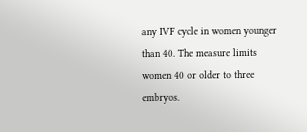any IVF cycle in women younger than 40. The measure limits women 40 or older to three embryos.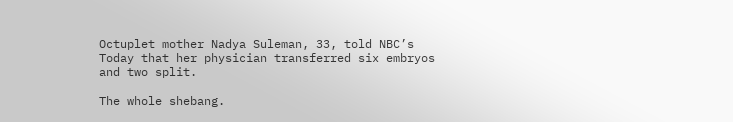Octuplet mother Nadya Suleman, 33, told NBC’s Today that her physician transferred six embryos and two split.

The whole shebang.